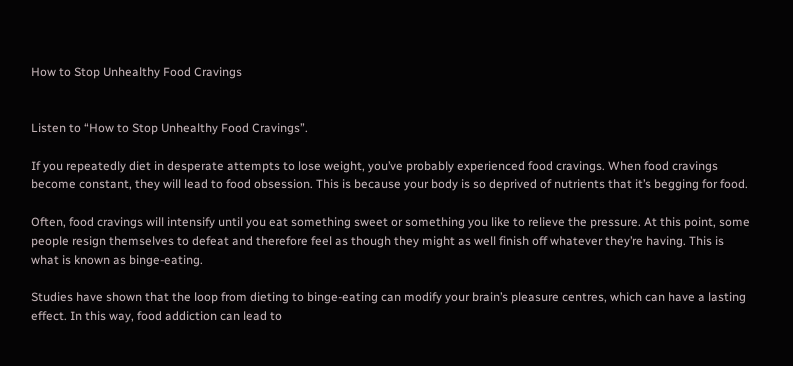How to Stop Unhealthy Food Cravings


Listen to “How to Stop Unhealthy Food Cravings”.

If you repeatedly diet in desperate attempts to lose weight, you’ve probably experienced food cravings. When food cravings become constant, they will lead to food obsession. This is because your body is so deprived of nutrients that it’s begging for food.

Often, food cravings will intensify until you eat something sweet or something you like to relieve the pressure. At this point, some people resign themselves to defeat and therefore feel as though they might as well finish off whatever they’re having. This is what is known as binge-eating.

Studies have shown that the loop from dieting to binge-eating can modify your brain’s pleasure centres, which can have a lasting effect. In this way, food addiction can lead to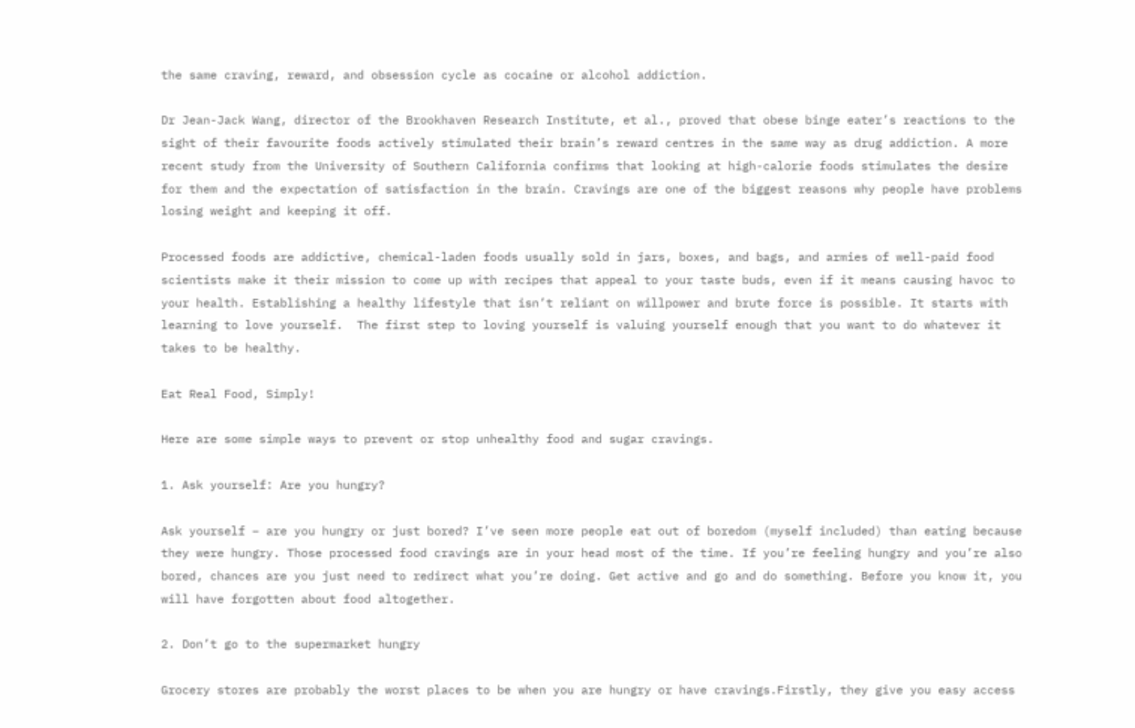the same craving, reward, and obsession cycle as cocaine or alcohol addiction.

Dr Jean-Jack Wang, director of the Brookhaven Research Institute, et al., proved that obese binge eater’s reactions to the sight of their favourite foods actively stimulated their brain’s reward centres in the same way as drug addiction. A more recent study from the University of Southern California confirms that looking at high-calorie foods stimulates the desire for them and the expectation of satisfaction in the brain. Cravings are one of the biggest reasons why people have problems losing weight and keeping it off.

Processed foods are addictive, chemical-laden foods usually sold in jars, boxes, and bags, and armies of well-paid food scientists make it their mission to come up with recipes that appeal to your taste buds, even if it means causing havoc to your health. Establishing a healthy lifestyle that isn’t reliant on willpower and brute force is possible. It starts with learning to love yourself.  The first step to loving yourself is valuing yourself enough that you want to do whatever it takes to be healthy.

Eat Real Food, Simply!

Here are some simple ways to prevent or stop unhealthy food and sugar cravings.

1. Ask yourself: Are you hungry?

Ask yourself – are you hungry or just bored? I’ve seen more people eat out of boredom (myself included) than eating because they were hungry. Those processed food cravings are in your head most of the time. If you’re feeling hungry and you’re also bored, chances are you just need to redirect what you’re doing. Get active and go and do something. Before you know it, you will have forgotten about food altogether.

2. Don’t go to the supermarket hungry

Grocery stores are probably the worst places to be when you are hungry or have cravings.Firstly, they give you easy access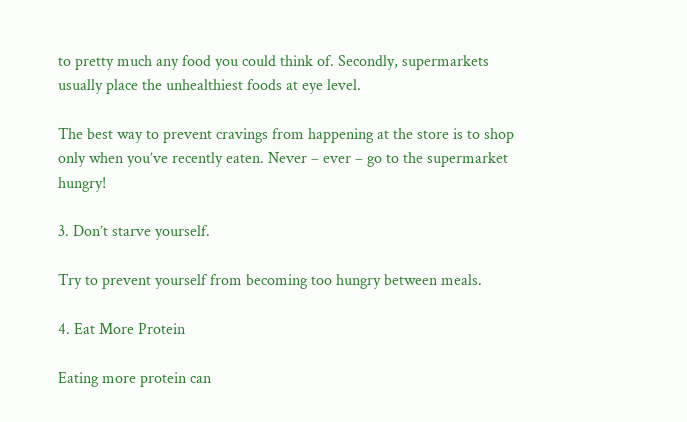to pretty much any food you could think of. Secondly, supermarkets usually place the unhealthiest foods at eye level.

The best way to prevent cravings from happening at the store is to shop only when you’ve recently eaten. Never – ever – go to the supermarket hungry!

3. Don’t starve yourself.

Try to prevent yourself from becoming too hungry between meals.

4. Eat More Protein

Eating more protein can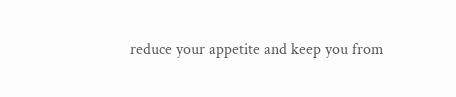reduce your appetite and keep you from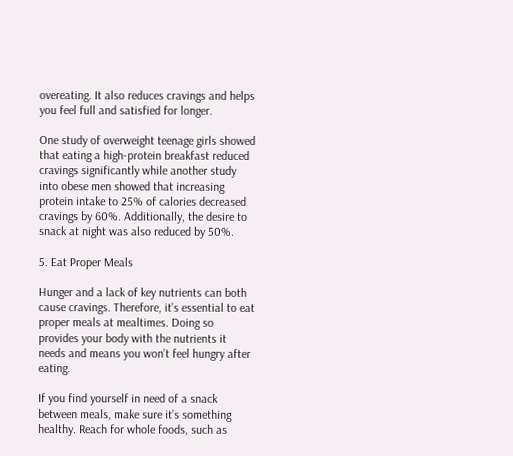overeating. It also reduces cravings and helps you feel full and satisfied for longer.

One study of overweight teenage girls showed that eating a high-protein breakfast reduced cravings significantly while another study into obese men showed that increasing protein intake to 25% of calories decreased cravings by 60%. Additionally, the desire to snack at night was also reduced by 50%.

5. Eat Proper Meals

Hunger and a lack of key nutrients can both cause cravings. Therefore, it’s essential to eat proper meals at mealtimes. Doing so provides your body with the nutrients it needs and means you won’t feel hungry after eating.

If you find yourself in need of a snack between meals, make sure it’s something healthy. Reach for whole foods, such as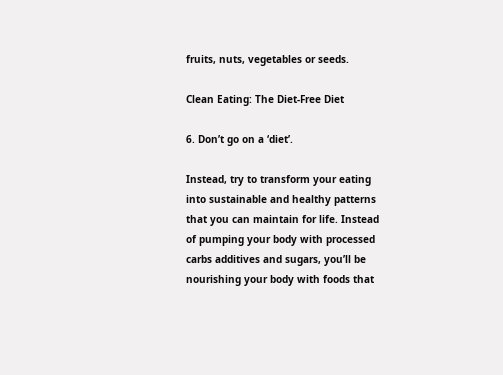fruits, nuts, vegetables or seeds.

Clean Eating: The Diet-Free Diet

6. Don’t go on a ‘diet’.

Instead, try to transform your eating into sustainable and healthy patterns that you can maintain for life. Instead of pumping your body with processed carbs additives and sugars, you’ll be nourishing your body with foods that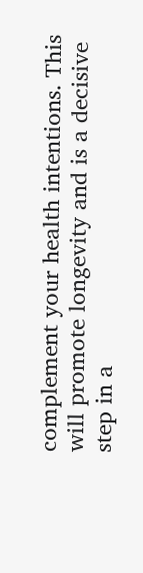complement your health intentions. This will promote longevity and is a decisive step in a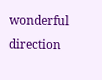wonderful direction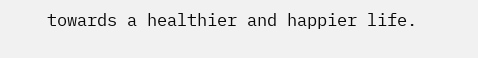towards a healthier and happier life.